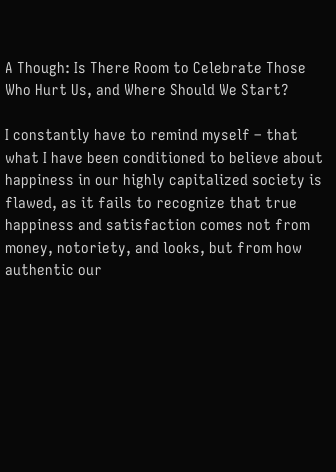A Though: Is There Room to Celebrate Those Who Hurt Us, and Where Should We Start?

I constantly have to remind myself – that what I have been conditioned to believe about happiness in our highly capitalized society is flawed, as it fails to recognize that true happiness and satisfaction comes not from money, notoriety, and looks, but from how authentic our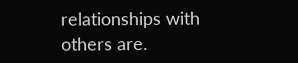relationships with others are.